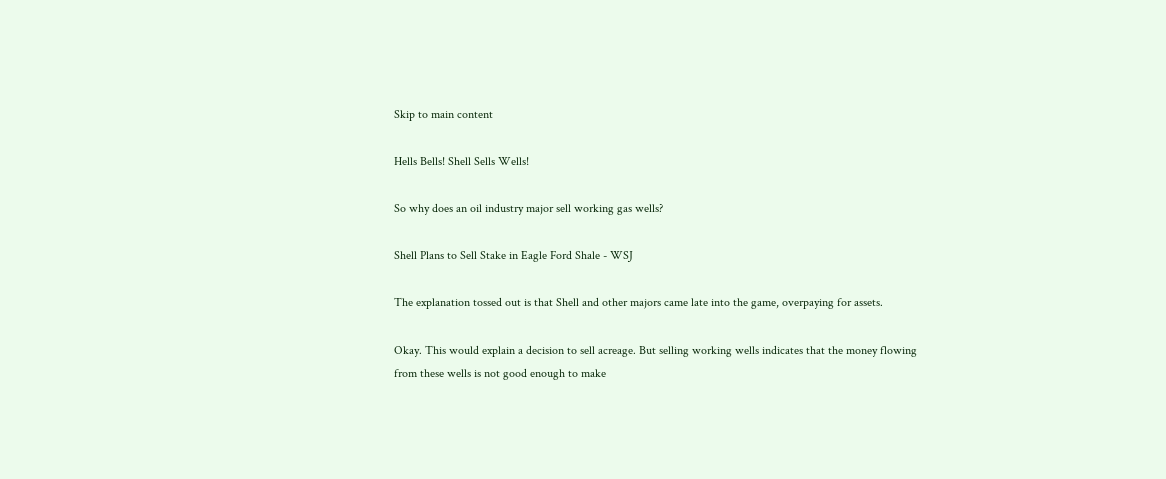Skip to main content

Hells Bells! Shell Sells Wells!

So why does an oil industry major sell working gas wells?

Shell Plans to Sell Stake in Eagle Ford Shale - WSJ

The explanation tossed out is that Shell and other majors came late into the game, overpaying for assets.

Okay. This would explain a decision to sell acreage. But selling working wells indicates that the money flowing from these wells is not good enough to make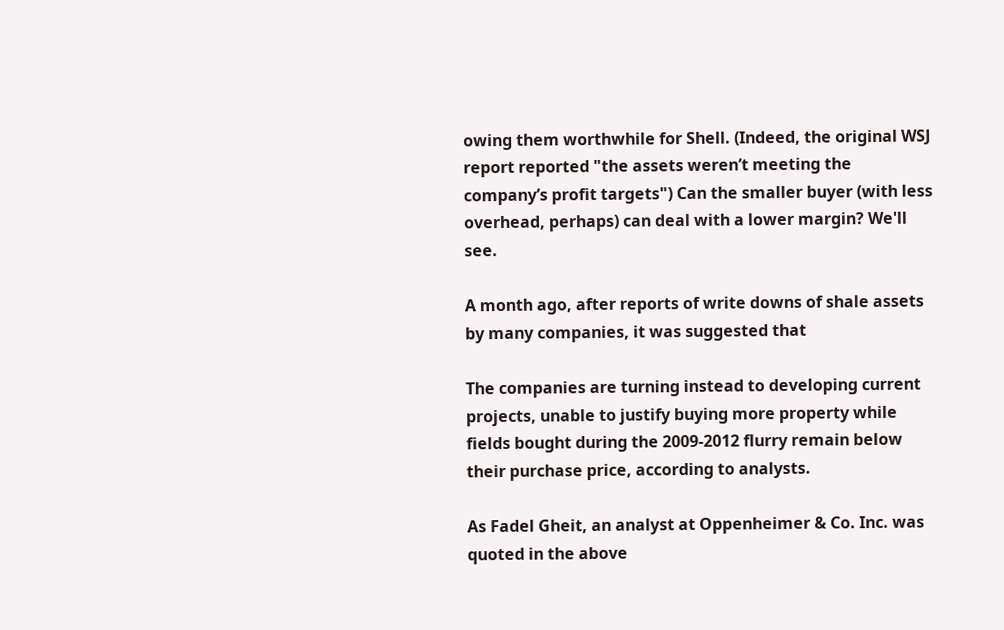owing them worthwhile for Shell. (Indeed, the original WSJ report reported "the assets weren’t meeting the company’s profit targets") Can the smaller buyer (with less overhead, perhaps) can deal with a lower margin? We'll see.

A month ago, after reports of write downs of shale assets by many companies, it was suggested that

The companies are turning instead to developing current projects, unable to justify buying more property while fields bought during the 2009-2012 flurry remain below their purchase price, according to analysts.

As Fadel Gheit, an analyst at Oppenheimer & Co. Inc. was quoted in the above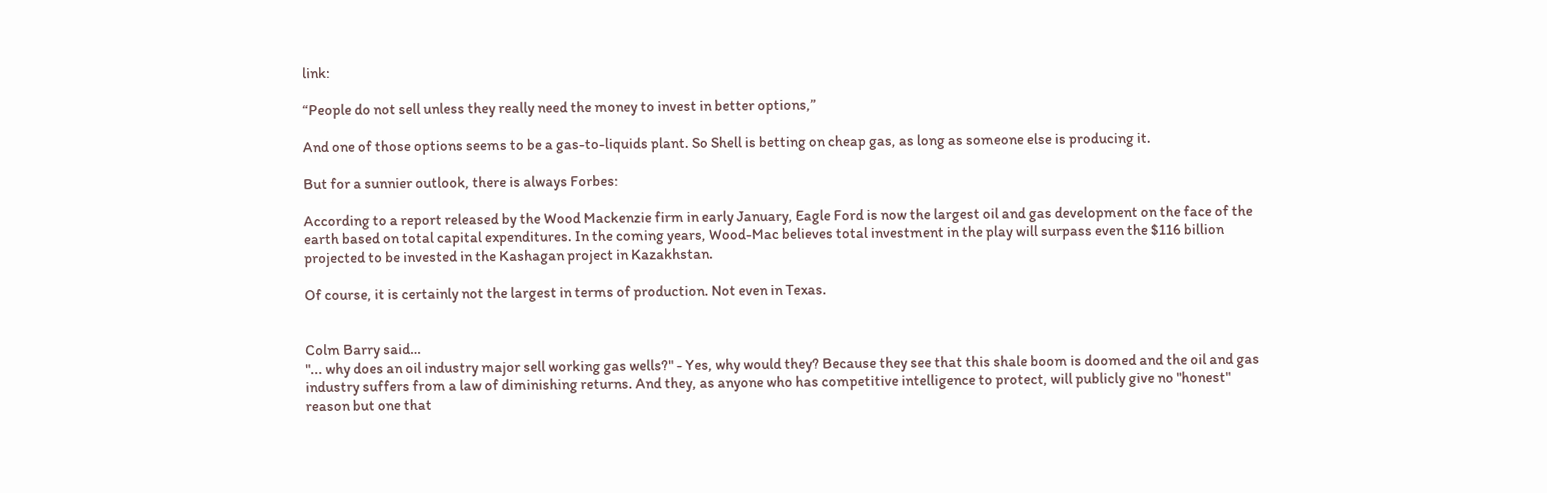link:

“People do not sell unless they really need the money to invest in better options,”

And one of those options seems to be a gas-to-liquids plant. So Shell is betting on cheap gas, as long as someone else is producing it.

But for a sunnier outlook, there is always Forbes:

According to a report released by the Wood Mackenzie firm in early January, Eagle Ford is now the largest oil and gas development on the face of the earth based on total capital expenditures. In the coming years, Wood-Mac believes total investment in the play will surpass even the $116 billion projected to be invested in the Kashagan project in Kazakhstan.

Of course, it is certainly not the largest in terms of production. Not even in Texas.


Colm Barry said…
"... why does an oil industry major sell working gas wells?" - Yes, why would they? Because they see that this shale boom is doomed and the oil and gas industry suffers from a law of diminishing returns. And they, as anyone who has competitive intelligence to protect, will publicly give no "honest" reason but one that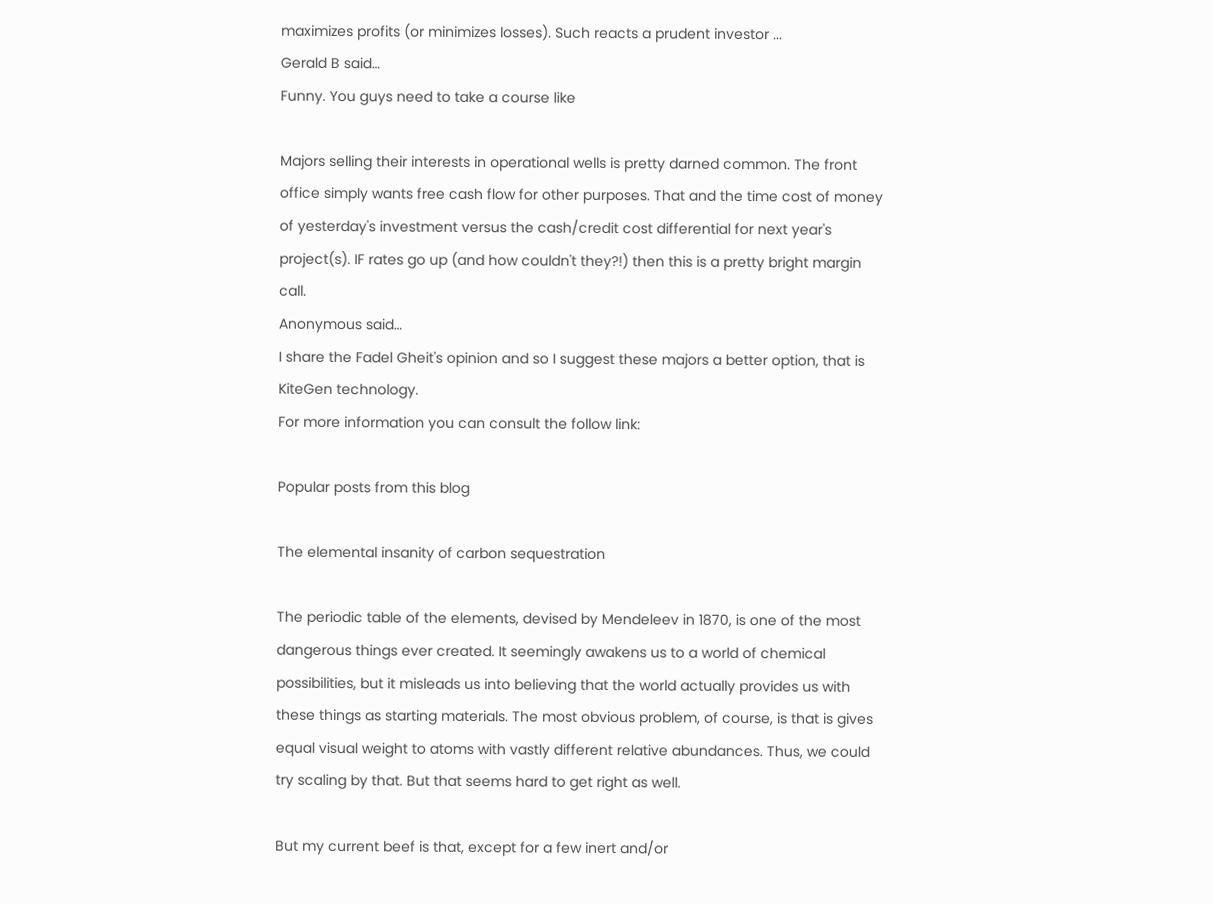maximizes profits (or minimizes losses). Such reacts a prudent investor ...
Gerald B said…
Funny. You guys need to take a course like

Majors selling their interests in operational wells is pretty darned common. The front office simply wants free cash flow for other purposes. That and the time cost of money of yesterday's investment versus the cash/credit cost differential for next year's project(s). IF rates go up (and how couldn't they?!) then this is a pretty bright margin call.
Anonymous said…
I share the Fadel Gheit's opinion and so I suggest these majors a better option, that is KiteGen technology.
For more information you can consult the follow link:

Popular posts from this blog

The elemental insanity of carbon sequestration

The periodic table of the elements, devised by Mendeleev in 1870, is one of the most dangerous things ever created. It seemingly awakens us to a world of chemical possibilities, but it misleads us into believing that the world actually provides us with these things as starting materials. The most obvious problem, of course, is that is gives equal visual weight to atoms with vastly different relative abundances. Thus, we could try scaling by that. But that seems hard to get right as well.

But my current beef is that, except for a few inert and/or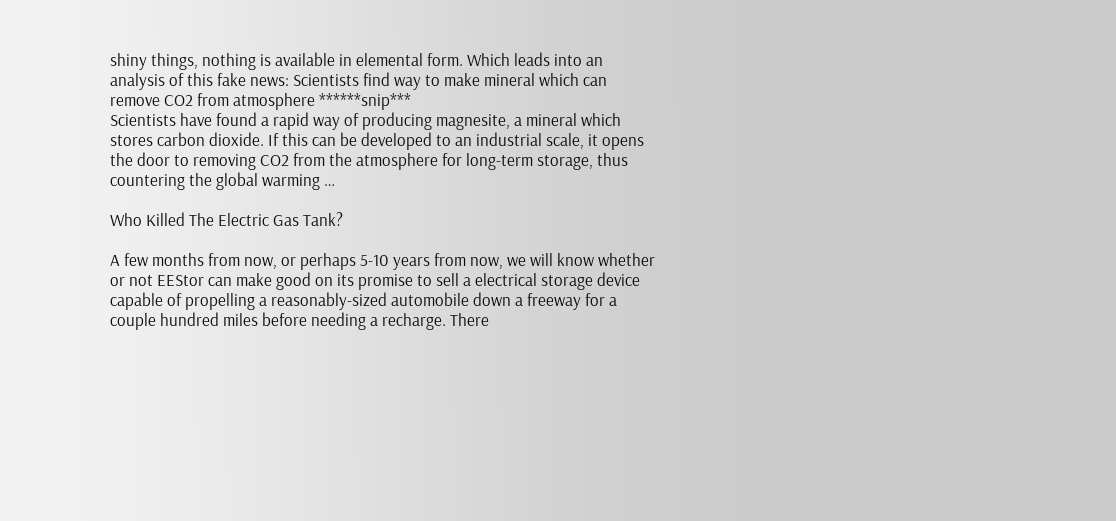shiny things, nothing is available in elemental form. Which leads into an analysis of this fake news: Scientists find way to make mineral which can remove CO2 from atmosphere ******snip***
Scientists have found a rapid way of producing magnesite, a mineral which stores carbon dioxide. If this can be developed to an industrial scale, it opens the door to removing CO2 from the atmosphere for long-term storage, thus countering the global warming …

Who Killed The Electric Gas Tank?

A few months from now, or perhaps 5-10 years from now, we will know whether or not EEStor can make good on its promise to sell a electrical storage device capable of propelling a reasonably-sized automobile down a freeway for a couple hundred miles before needing a recharge. There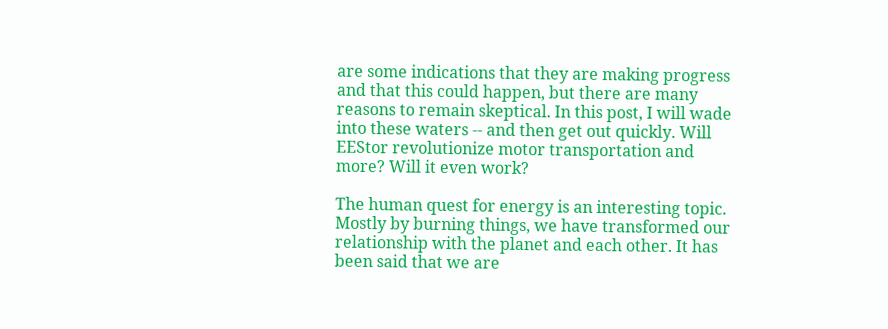are some indications that they are making progress and that this could happen, but there are many reasons to remain skeptical. In this post, I will wade into these waters -- and then get out quickly. Will EEStor revolutionize motor transportation and more? Will it even work?

The human quest for energy is an interesting topic. Mostly by burning things, we have transformed our relationship with the planet and each other. It has been said that we are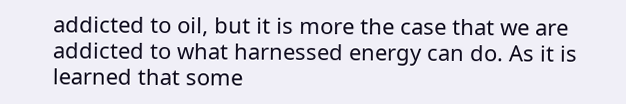addicted to oil, but it is more the case that we are addicted to what harnessed energy can do. As it is learned that some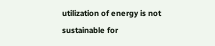utilization of energy is not sustainable for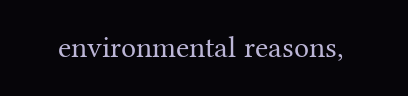environmental reasons,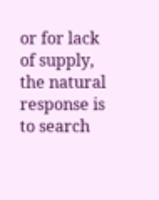or for lack of supply, the natural response is to search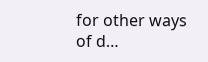for other ways of d…